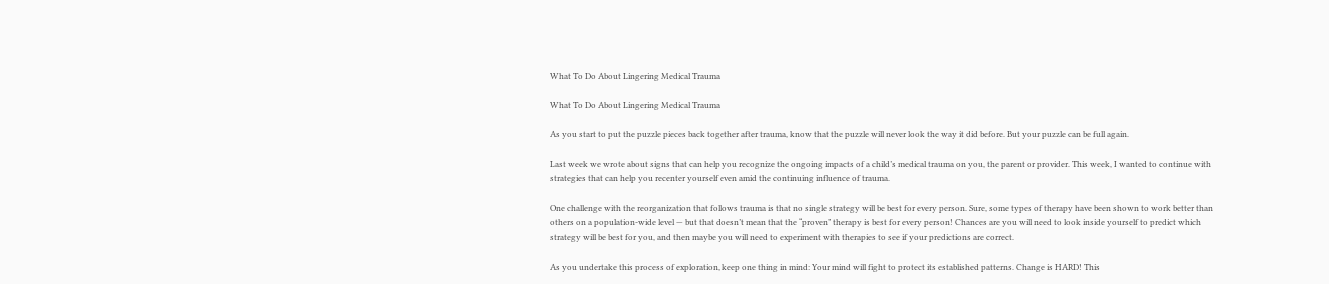What To Do About Lingering Medical Trauma

What To Do About Lingering Medical Trauma

As you start to put the puzzle pieces back together after trauma, know that the puzzle will never look the way it did before. But your puzzle can be full again.

Last week we wrote about signs that can help you recognize the ongoing impacts of a child’s medical trauma on you, the parent or provider. This week, I wanted to continue with strategies that can help you recenter yourself even amid the continuing influence of trauma.

One challenge with the reorganization that follows trauma is that no single strategy will be best for every person. Sure, some types of therapy have been shown to work better than others on a population-wide level — but that doesn’t mean that the “proven” therapy is best for every person! Chances are you will need to look inside yourself to predict which strategy will be best for you, and then maybe you will need to experiment with therapies to see if your predictions are correct.

As you undertake this process of exploration, keep one thing in mind: Your mind will fight to protect its established patterns. Change is HARD! This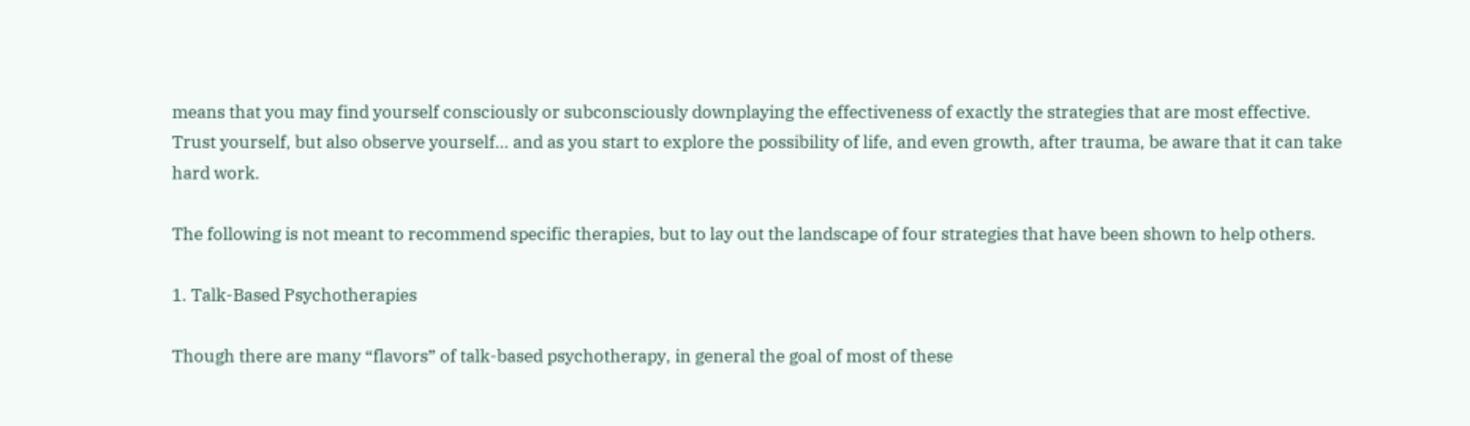means that you may find yourself consciously or subconsciously downplaying the effectiveness of exactly the strategies that are most effective. Trust yourself, but also observe yourself… and as you start to explore the possibility of life, and even growth, after trauma, be aware that it can take hard work.

The following is not meant to recommend specific therapies, but to lay out the landscape of four strategies that have been shown to help others.

1. Talk-Based Psychotherapies

Though there are many “flavors” of talk-based psychotherapy, in general the goal of most of these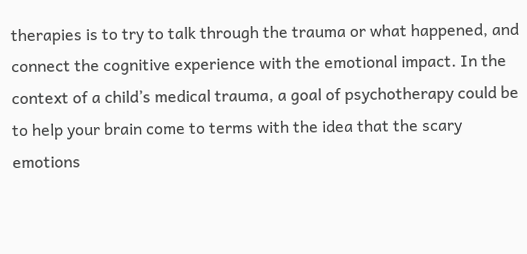therapies is to try to talk through the trauma or what happened, and connect the cognitive experience with the emotional impact. In the context of a child’s medical trauma, a goal of psychotherapy could be to help your brain come to terms with the idea that the scary emotions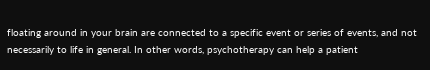floating around in your brain are connected to a specific event or series of events, and not necessarily to life in general. In other words, psychotherapy can help a patient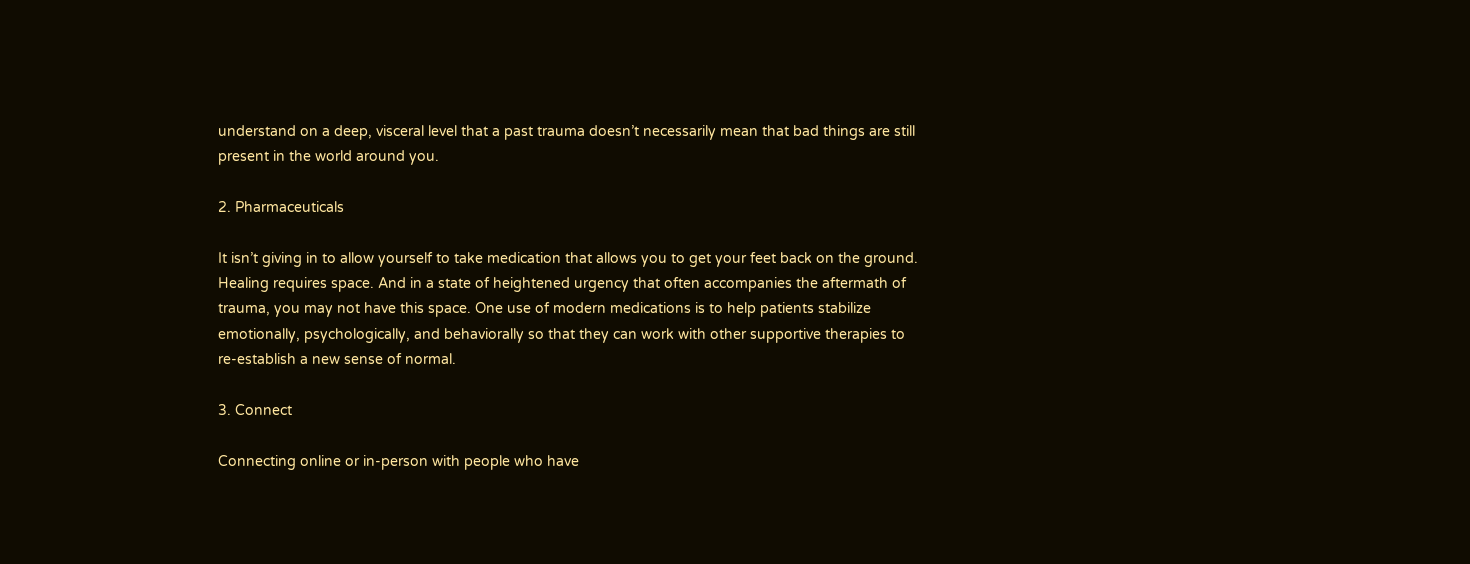understand on a deep, visceral level that a past trauma doesn’t necessarily mean that bad things are still present in the world around you.

2. Pharmaceuticals

It isn’t giving in to allow yourself to take medication that allows you to get your feet back on the ground. Healing requires space. And in a state of heightened urgency that often accompanies the aftermath of trauma, you may not have this space. One use of modern medications is to help patients stabilize emotionally, psychologically, and behaviorally so that they can work with other supportive therapies to re-establish a new sense of normal.

3. Connect

Connecting online or in-person with people who have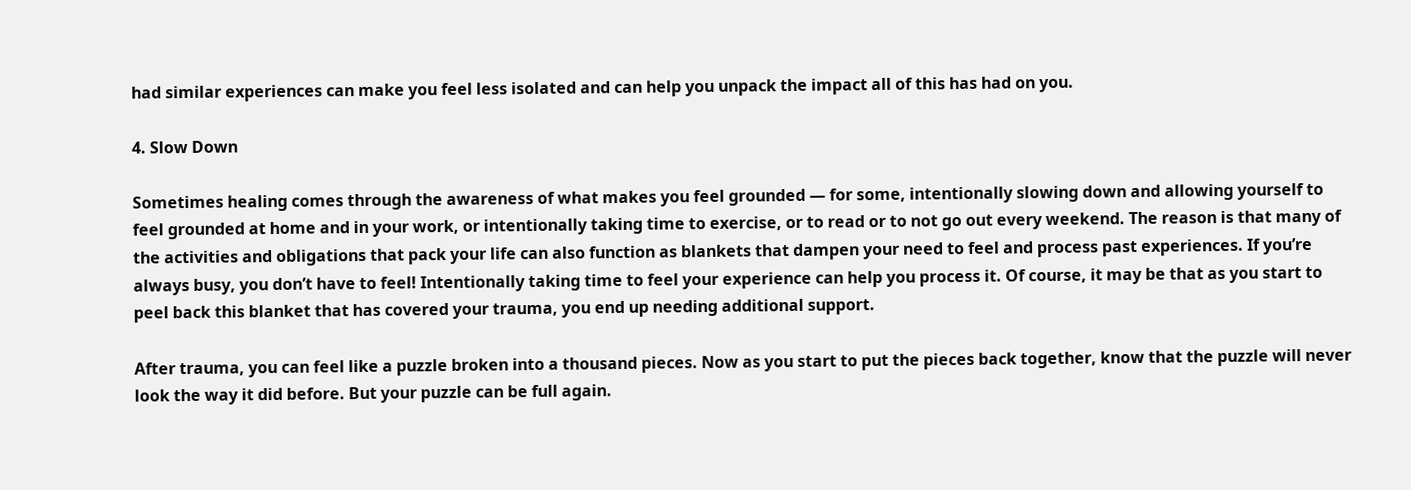had similar experiences can make you feel less isolated and can help you unpack the impact all of this has had on you.

4. Slow Down

Sometimes healing comes through the awareness of what makes you feel grounded — for some, intentionally slowing down and allowing yourself to feel grounded at home and in your work, or intentionally taking time to exercise, or to read or to not go out every weekend. The reason is that many of the activities and obligations that pack your life can also function as blankets that dampen your need to feel and process past experiences. If you’re always busy, you don’t have to feel! Intentionally taking time to feel your experience can help you process it. Of course, it may be that as you start to peel back this blanket that has covered your trauma, you end up needing additional support.

After trauma, you can feel like a puzzle broken into a thousand pieces. Now as you start to put the pieces back together, know that the puzzle will never look the way it did before. But your puzzle can be full again.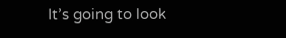It’s going to look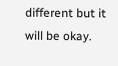different but it will be okay.